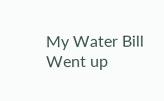My Water Bill Went up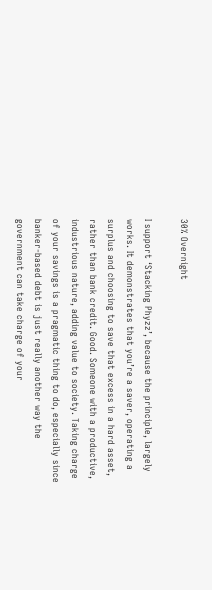30% Overnight

I support ‘Stacking Phyzz’, because the principle, largely works. It demonstrates that you’re a saver, operating a surplus and choosing to save that excess in a hard asset, rather than bank credit. Good. Someone with a productive, industrious nature, adding value to society. Taking charge of your savings is a pragmatic thing to do, especially since banker-based debt is just really another way the government can take charge of your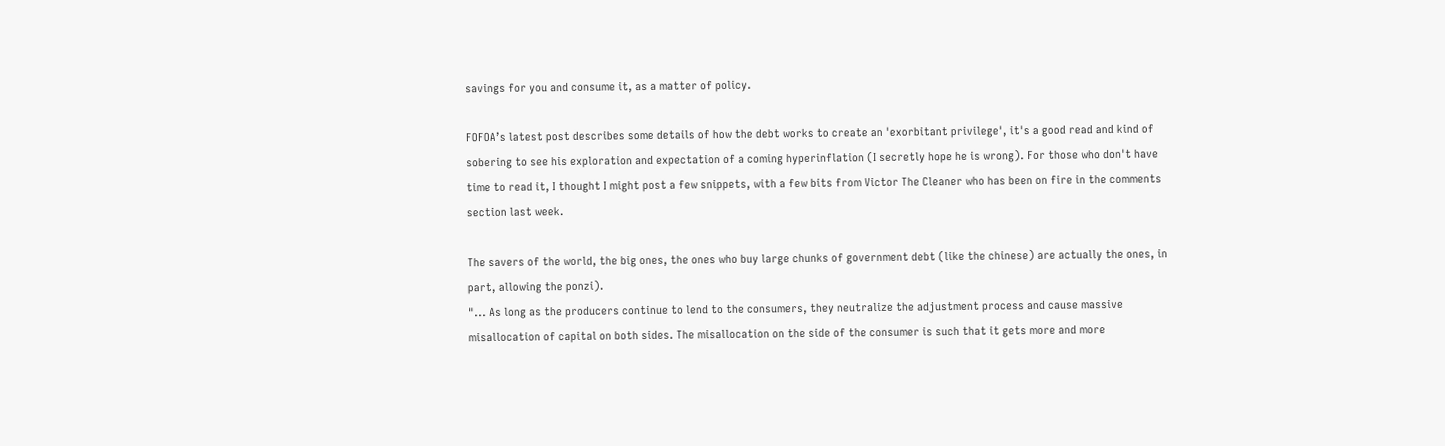savings for you and consume it, as a matter of policy.

FOFOA’s latest post describes some details of how the debt works to create an 'exorbitant privilege', it's a good read and kind of sobering to see his exploration and expectation of a coming hyperinflation (I secretly hope he is wrong). For those who don't have time to read it, I thought I might post a few snippets, with a few bits from Victor The Cleaner who has been on fire in the comments section last week.

The savers of the world, the big ones, the ones who buy large chunks of government debt (like the chinese) are actually the ones, in part, allowing the ponzi).
"... As long as the producers continue to lend to the consumers, they neutralize the adjustment process and cause massive misallocation of capital on both sides. The misallocation on the side of the consumer is such that it gets more and more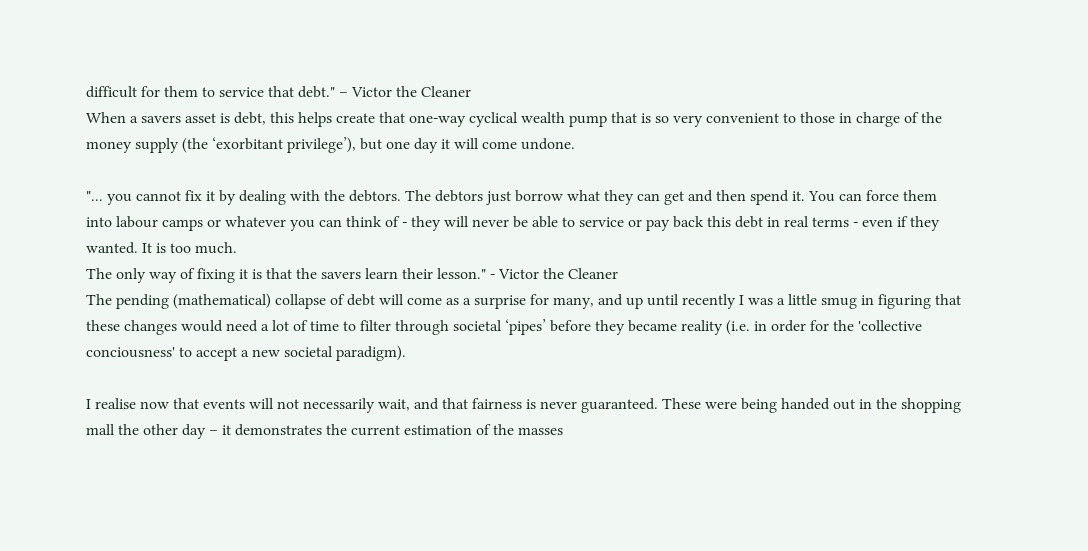difficult for them to service that debt." – Victor the Cleaner
When a savers asset is debt, this helps create that one-way cyclical wealth pump that is so very convenient to those in charge of the money supply (the ‘exorbitant privilege’), but one day it will come undone.

"... you cannot fix it by dealing with the debtors. The debtors just borrow what they can get and then spend it. You can force them into labour camps or whatever you can think of - they will never be able to service or pay back this debt in real terms - even if they wanted. It is too much.
The only way of fixing it is that the savers learn their lesson." - Victor the Cleaner
The pending (mathematical) collapse of debt will come as a surprise for many, and up until recently I was a little smug in figuring that these changes would need a lot of time to filter through societal ‘pipes’ before they became reality (i.e. in order for the 'collective conciousness' to accept a new societal paradigm).

I realise now that events will not necessarily wait, and that fairness is never guaranteed. These were being handed out in the shopping mall the other day – it demonstrates the current estimation of the masses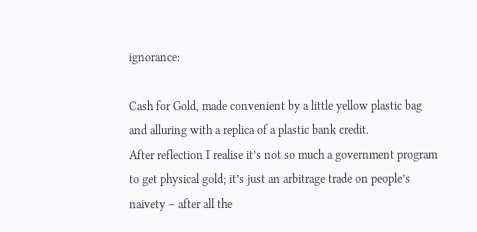ignorance:

Cash for Gold, made convenient by a little yellow plastic bag and alluring with a replica of a plastic bank credit.
After reflection I realise it’s not so much a government program to get physical gold; it’s just an arbitrage trade on people’s naivety – after all the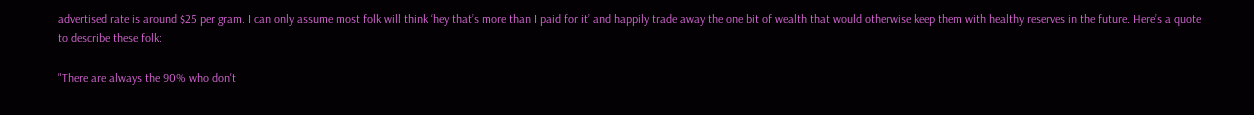advertised rate is around $25 per gram. I can only assume most folk will think ‘hey that’s more than I paid for it’ and happily trade away the one bit of wealth that would otherwise keep them with healthy reserves in the future. Here’s a quote to describe these folk:

"There are always the 90% who don't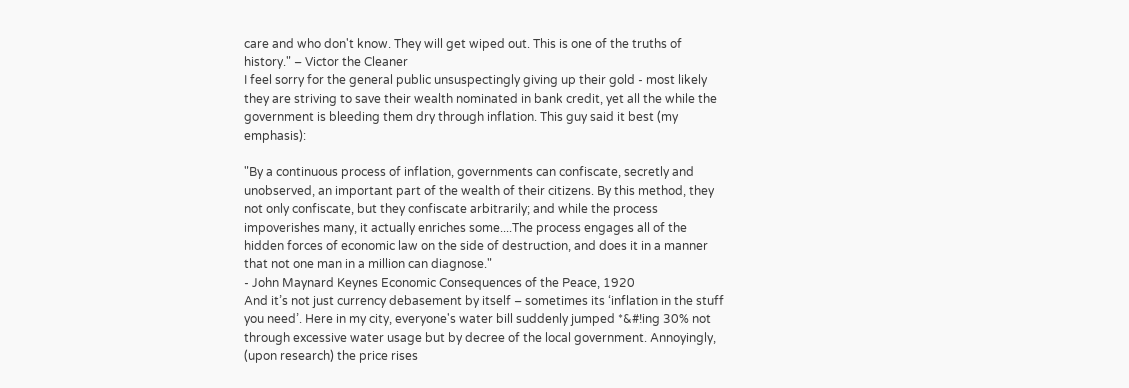care and who don't know. They will get wiped out. This is one of the truths of history." – Victor the Cleaner
I feel sorry for the general public unsuspectingly giving up their gold - most likely they are striving to save their wealth nominated in bank credit, yet all the while the government is bleeding them dry through inflation. This guy said it best (my emphasis):

"By a continuous process of inflation, governments can confiscate, secretly and unobserved, an important part of the wealth of their citizens. By this method, they not only confiscate, but they confiscate arbitrarily; and while the process impoverishes many, it actually enriches some....The process engages all of the hidden forces of economic law on the side of destruction, and does it in a manner that not one man in a million can diagnose."
- John Maynard Keynes Economic Consequences of the Peace, 1920
And it’s not just currency debasement by itself – sometimes its ‘inflation in the stuff you need’. Here in my city, everyone's water bill suddenly jumped *&#!ing 30% not through excessive water usage but by decree of the local government. Annoyingly, (upon research) the price rises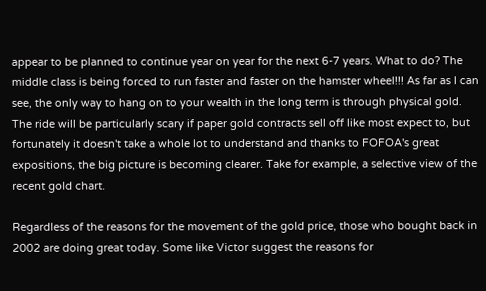appear to be planned to continue year on year for the next 6-7 years. What to do? The middle class is being forced to run faster and faster on the hamster wheel!!! As far as I can see, the only way to hang on to your wealth in the long term is through physical gold. The ride will be particularly scary if paper gold contracts sell off like most expect to, but fortunately it doesn't take a whole lot to understand and thanks to FOFOA's great expositions, the big picture is becoming clearer. Take for example, a selective view of the recent gold chart.

Regardless of the reasons for the movement of the gold price, those who bought back in 2002 are doing great today. Some like Victor suggest the reasons for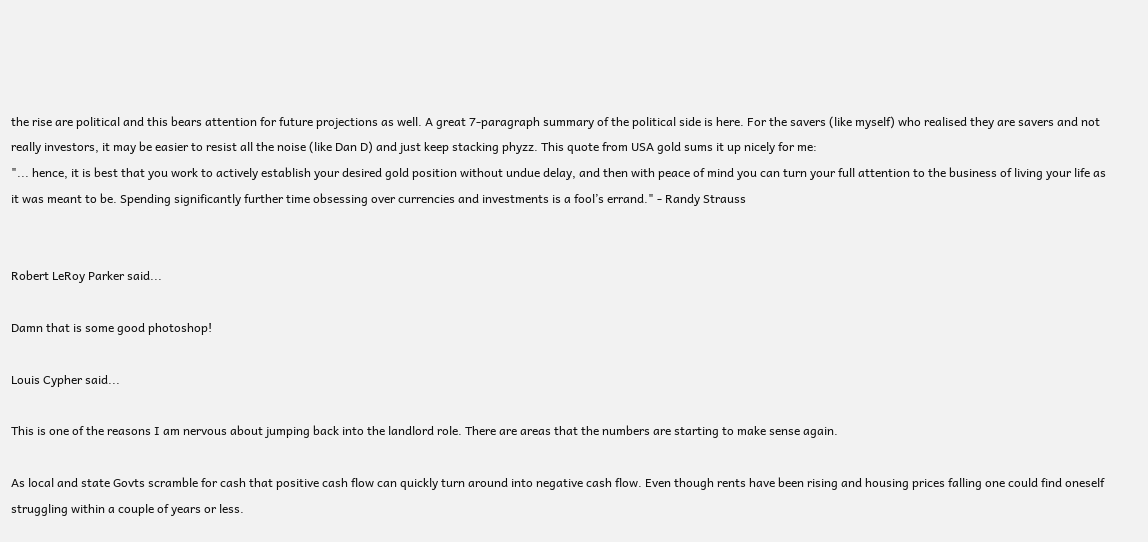the rise are political and this bears attention for future projections as well. A great 7-paragraph summary of the political side is here. For the savers (like myself) who realised they are savers and not really investors, it may be easier to resist all the noise (like Dan D) and just keep stacking phyzz. This quote from USA gold sums it up nicely for me:
"... hence, it is best that you work to actively establish your desired gold position without undue delay, and then with peace of mind you can turn your full attention to the business of living your life as it was meant to be. Spending significantly further time obsessing over currencies and investments is a fool’s errand." - Randy Strauss


Robert LeRoy Parker said...

Damn that is some good photoshop!

Louis Cypher said...

This is one of the reasons I am nervous about jumping back into the landlord role. There are areas that the numbers are starting to make sense again.

As local and state Govts scramble for cash that positive cash flow can quickly turn around into negative cash flow. Even though rents have been rising and housing prices falling one could find oneself struggling within a couple of years or less.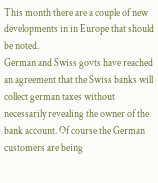This month there are a couple of new developments in in Europe that should be noted.
German and Swiss govts have reached an agreement that the Swiss banks will collect german taxes without necessarily revealing the owner of the bank account. Of course the German customers are being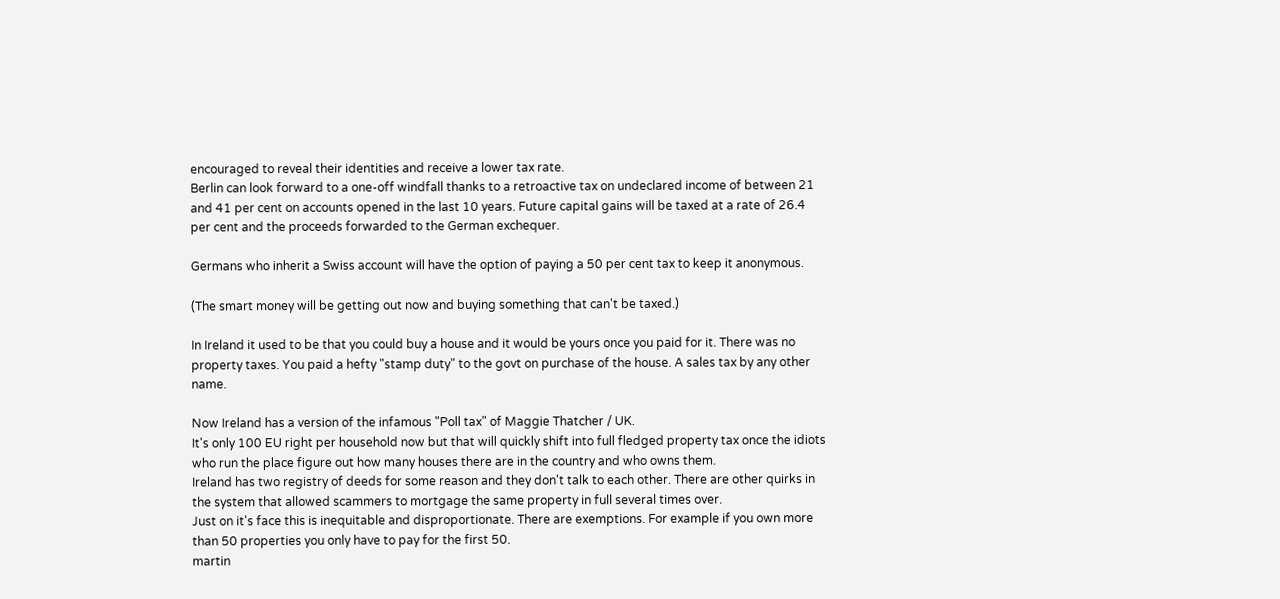encouraged to reveal their identities and receive a lower tax rate.
Berlin can look forward to a one-off windfall thanks to a retroactive tax on undeclared income of between 21 and 41 per cent on accounts opened in the last 10 years. Future capital gains will be taxed at a rate of 26.4 per cent and the proceeds forwarded to the German exchequer.

Germans who inherit a Swiss account will have the option of paying a 50 per cent tax to keep it anonymous.

(The smart money will be getting out now and buying something that can't be taxed.)

In Ireland it used to be that you could buy a house and it would be yours once you paid for it. There was no property taxes. You paid a hefty "stamp duty" to the govt on purchase of the house. A sales tax by any other name.

Now Ireland has a version of the infamous "Poll tax" of Maggie Thatcher / UK.
It's only 100 EU right per household now but that will quickly shift into full fledged property tax once the idiots who run the place figure out how many houses there are in the country and who owns them.
Ireland has two registry of deeds for some reason and they don't talk to each other. There are other quirks in the system that allowed scammers to mortgage the same property in full several times over.
Just on it's face this is inequitable and disproportionate. There are exemptions. For example if you own more than 50 properties you only have to pay for the first 50.
martin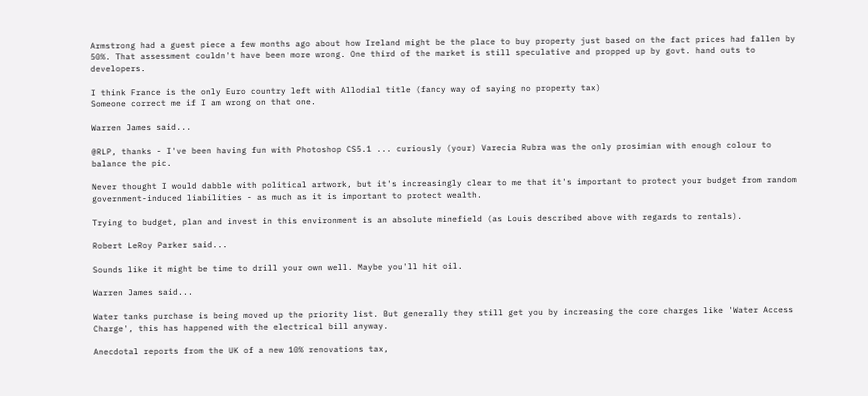Armstrong had a guest piece a few months ago about how Ireland might be the place to buy property just based on the fact prices had fallen by 50%. That assessment couldn't have been more wrong. One third of the market is still speculative and propped up by govt. hand outs to developers.

I think France is the only Euro country left with Allodial title (fancy way of saying no property tax)
Someone correct me if I am wrong on that one.

Warren James said...

@RLP, thanks - I've been having fun with Photoshop CS5.1 ... curiously (your) Varecia Rubra was the only prosimian with enough colour to balance the pic.

Never thought I would dabble with political artwork, but it's increasingly clear to me that it's important to protect your budget from random government-induced liabilities - as much as it is important to protect wealth.

Trying to budget, plan and invest in this environment is an absolute minefield (as Louis described above with regards to rentals).

Robert LeRoy Parker said...

Sounds like it might be time to drill your own well. Maybe you'll hit oil.

Warren James said...

Water tanks purchase is being moved up the priority list. But generally they still get you by increasing the core charges like 'Water Access Charge', this has happened with the electrical bill anyway.

Anecdotal reports from the UK of a new 10% renovations tax,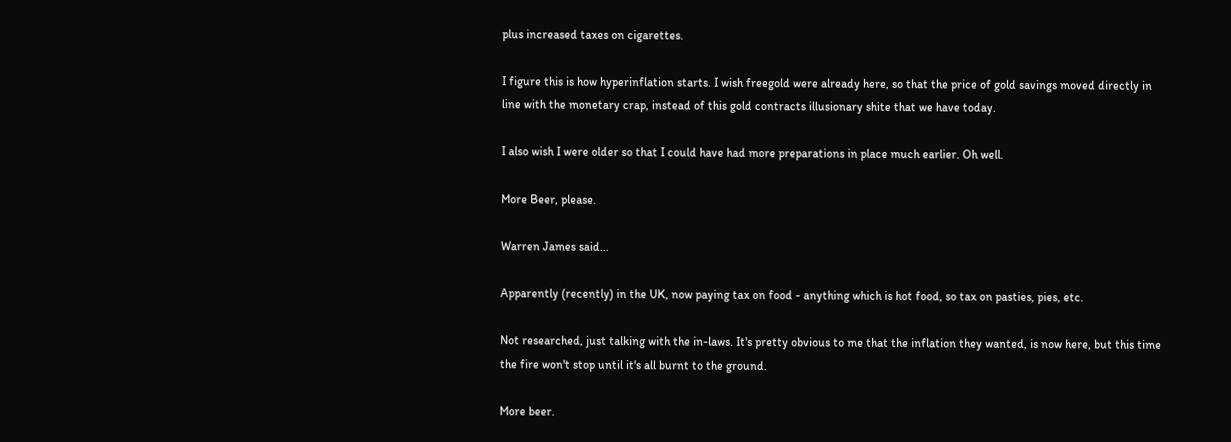plus increased taxes on cigarettes.

I figure this is how hyperinflation starts. I wish freegold were already here, so that the price of gold savings moved directly in line with the monetary crap, instead of this gold contracts illusionary shite that we have today.

I also wish I were older so that I could have had more preparations in place much earlier. Oh well.

More Beer, please.

Warren James said...

Apparently (recently) in the UK, now paying tax on food - anything which is hot food, so tax on pasties, pies, etc.

Not researched, just talking with the in-laws. It's pretty obvious to me that the inflation they wanted, is now here, but this time the fire won't stop until it's all burnt to the ground.

More beer.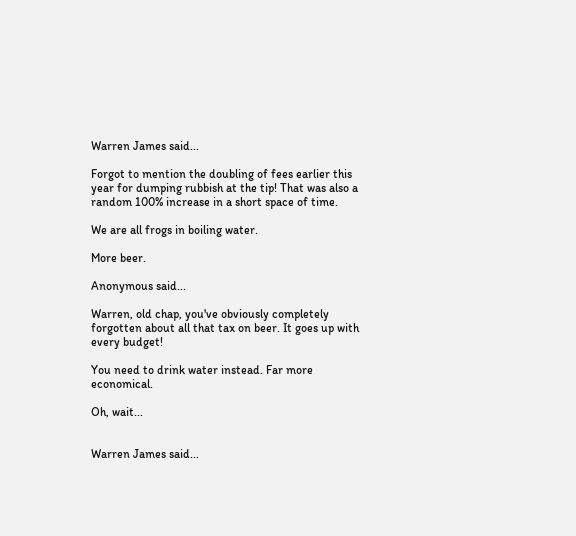Warren James said...

Forgot to mention the doubling of fees earlier this year for dumping rubbish at the tip! That was also a random 100% increase in a short space of time.

We are all frogs in boiling water.

More beer.

Anonymous said...

Warren, old chap, you've obviously completely forgotten about all that tax on beer. It goes up with every budget!

You need to drink water instead. Far more economical.

Oh, wait...


Warren James said...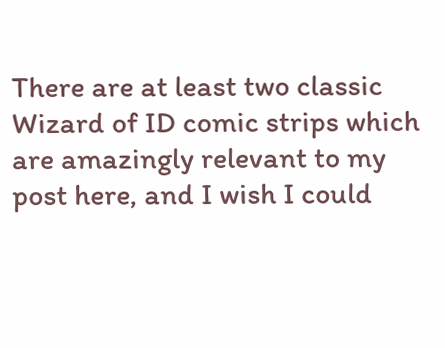There are at least two classic Wizard of ID comic strips which are amazingly relevant to my post here, and I wish I could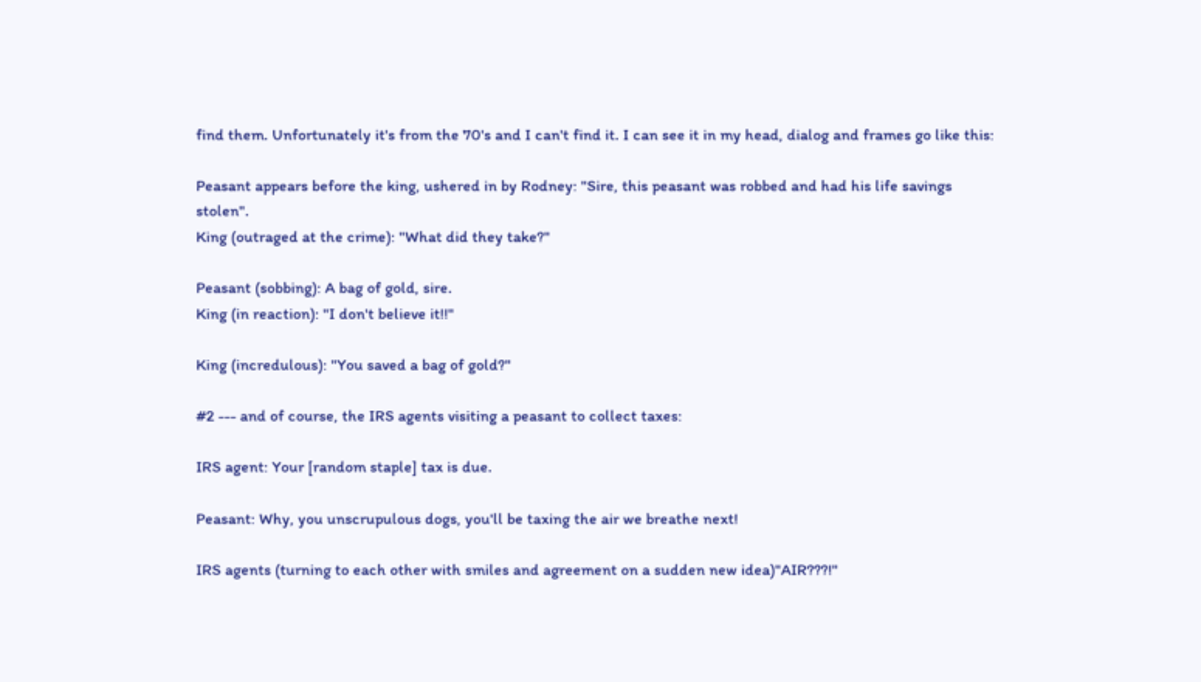find them. Unfortunately it's from the 70's and I can't find it. I can see it in my head, dialog and frames go like this:

Peasant appears before the king, ushered in by Rodney: "Sire, this peasant was robbed and had his life savings stolen".
King (outraged at the crime): "What did they take?"

Peasant (sobbing): A bag of gold, sire.
King (in reaction): "I don't believe it!!"

King (incredulous): "You saved a bag of gold?"

#2 --- and of course, the IRS agents visiting a peasant to collect taxes:

IRS agent: Your [random staple] tax is due.

Peasant: Why, you unscrupulous dogs, you'll be taxing the air we breathe next!

IRS agents (turning to each other with smiles and agreement on a sudden new idea)"AIR???!"